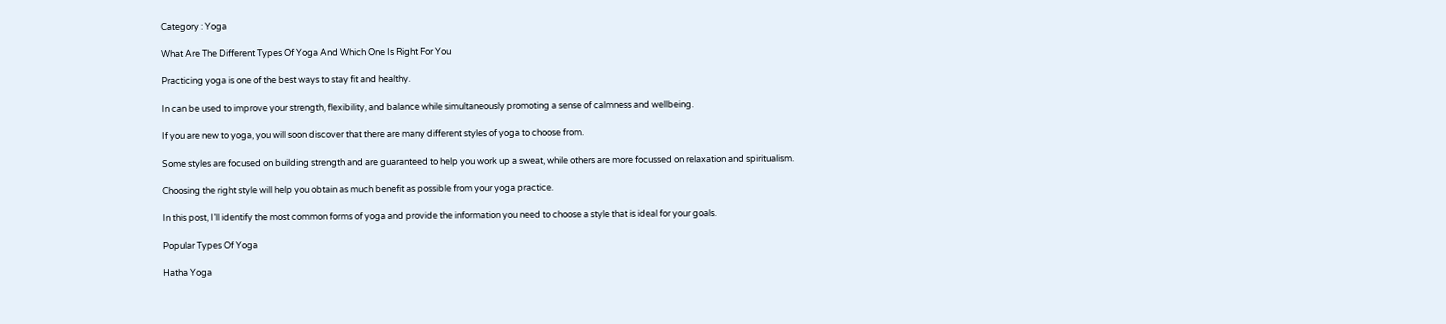Category : Yoga

What Are The Different Types Of Yoga And Which One Is Right For You

Practicing yoga is one of the best ways to stay fit and healthy.

In can be used to improve your strength, flexibility, and balance while simultaneously promoting a sense of calmness and wellbeing.

If you are new to yoga, you will soon discover that there are many different styles of yoga to choose from.

Some styles are focused on building strength and are guaranteed to help you work up a sweat, while others are more focussed on relaxation and spiritualism.

Choosing the right style will help you obtain as much benefit as possible from your yoga practice.

In this post, I’ll identify the most common forms of yoga and provide the information you need to choose a style that is ideal for your goals.

Popular Types Of Yoga

Hatha Yoga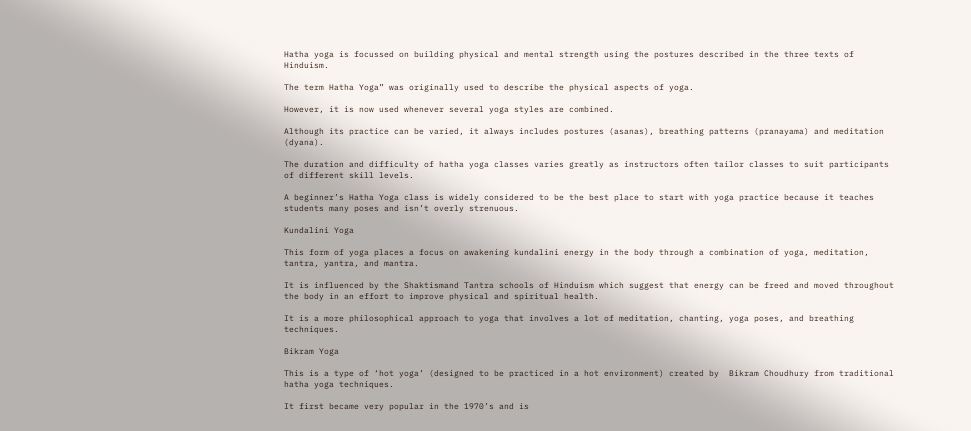Hatha yoga is focussed on building physical and mental strength using the postures described in the three texts of Hinduism.

The term Hatha Yoga” was originally used to describe the physical aspects of yoga.

However, it is now used whenever several yoga styles are combined.

Although its practice can be varied, it always includes postures (asanas), breathing patterns (pranayama) and meditation (dyana).

The duration and difficulty of hatha yoga classes varies greatly as instructors often tailor classes to suit participants of different skill levels.

A beginner’s Hatha Yoga class is widely considered to be the best place to start with yoga practice because it teaches students many poses and isn’t overly strenuous.

Kundalini Yoga

This form of yoga places a focus on awakening kundalini energy in the body through a combination of yoga, meditation, tantra, yantra, and mantra.

It is influenced by the Shaktismand Tantra schools of Hinduism which suggest that energy can be freed and moved throughout the body in an effort to improve physical and spiritual health.

It is a more philosophical approach to yoga that involves a lot of meditation, chanting, yoga poses, and breathing techniques.

Bikram Yoga

This is a type of ‘hot yoga’ (designed to be practiced in a hot environment) created by  Bikram Choudhury from traditional hatha yoga techniques.

It first became very popular in the 1970’s and is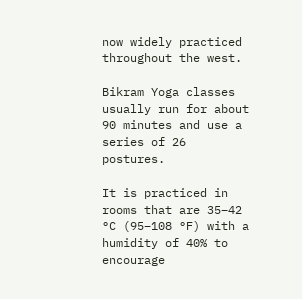now widely practiced throughout the west.

Bikram Yoga classes usually run for about 90 minutes and use a series of 26 postures.

It is practiced in rooms that are 35–42 °C (95–108 °F) with a humidity of 40% to encourage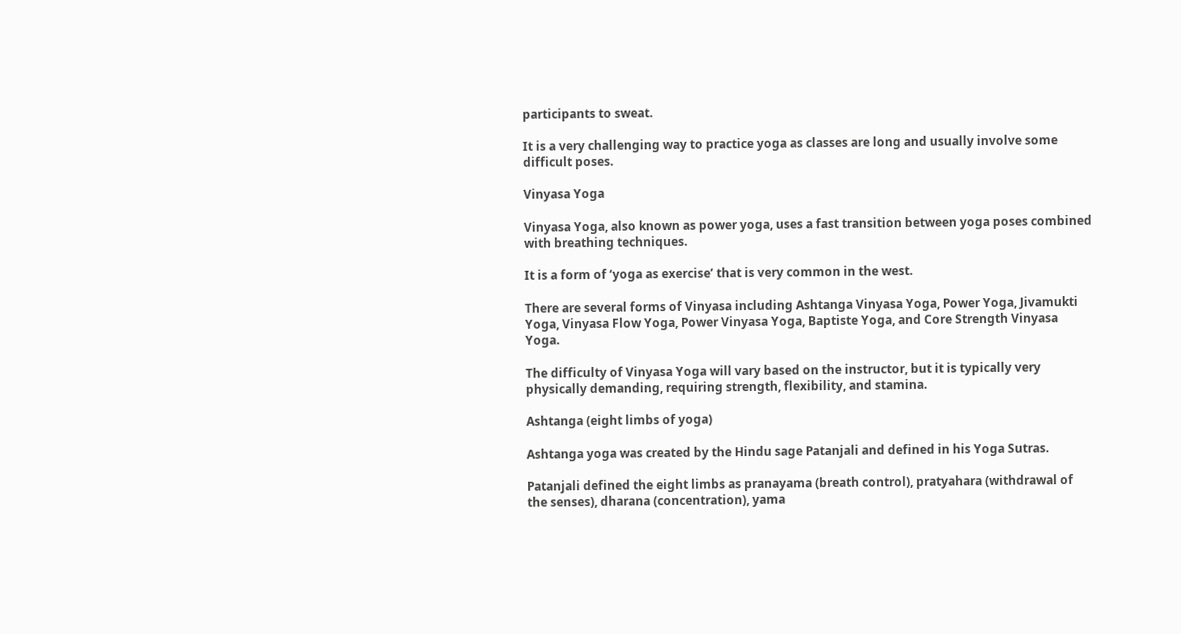participants to sweat.

It is a very challenging way to practice yoga as classes are long and usually involve some difficult poses.

Vinyasa Yoga

Vinyasa Yoga, also known as power yoga, uses a fast transition between yoga poses combined with breathing techniques.

It is a form of ‘yoga as exercise’ that is very common in the west.

There are several forms of Vinyasa including Ashtanga Vinyasa Yoga, Power Yoga, Jivamukti Yoga, Vinyasa Flow Yoga, Power Vinyasa Yoga, Baptiste Yoga, and Core Strength Vinyasa Yoga.

The difficulty of Vinyasa Yoga will vary based on the instructor, but it is typically very physically demanding, requiring strength, flexibility, and stamina.

Ashtanga (eight limbs of yoga)

Ashtanga yoga was created by the Hindu sage Patanjali and defined in his Yoga Sutras.

Patanjali defined the eight limbs as pranayama (breath control), pratyahara (withdrawal of the senses), dharana (concentration), yama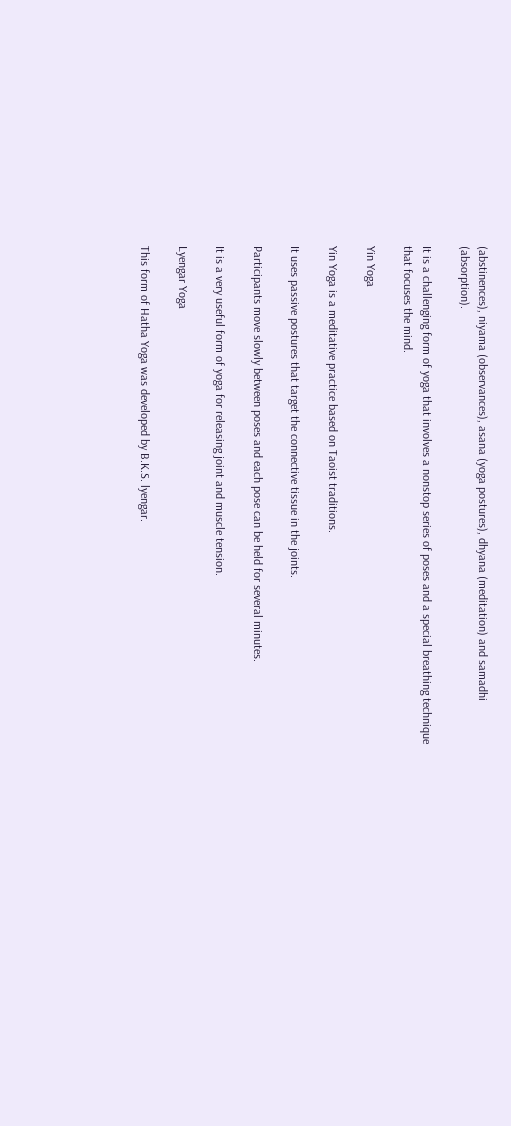(abstinences), niyama (observances), asana (yoga postures), dhyana (meditation) and samadhi (absorption).

It is a challenging form of yoga that involves a nonstop series of poses and a special breathing technique that focuses the mind.

Yin Yoga

Yin Yoga is a meditative practice based on Taoist traditions.

It uses passive postures that target the connective tissue in the joints.

Participants move slowly between poses and each pose can be held for several minutes.

It is a very useful form of yoga for releasing joint and muscle tension.

Lyengar Yoga

This form of Hatha Yoga was developed by B.K.S. lyengar.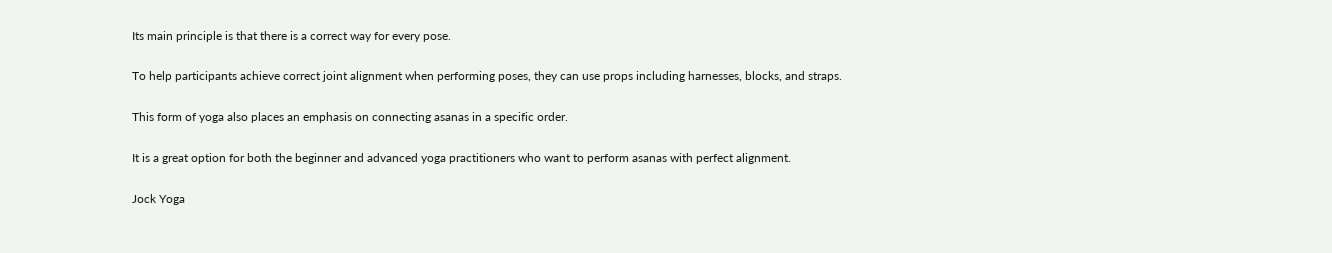Its main principle is that there is a correct way for every pose.

To help participants achieve correct joint alignment when performing poses, they can use props including harnesses, blocks, and straps.

This form of yoga also places an emphasis on connecting asanas in a specific order.

It is a great option for both the beginner and advanced yoga practitioners who want to perform asanas with perfect alignment.

Jock Yoga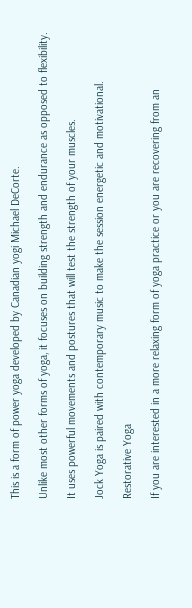This is a form of power yoga developed by Canadian yogi Michael DeCorte.

Unlike most other forms of yoga, it focuses on building strength and endurance as opposed to flexibility.

It uses powerful movements and postures that will test the strength of your muscles.

Jock Yoga is paired with contemporary music to make the session energetic and motivational.

Restorative Yoga

If you are interested in a more relaxing form of yoga practice or you are recovering from an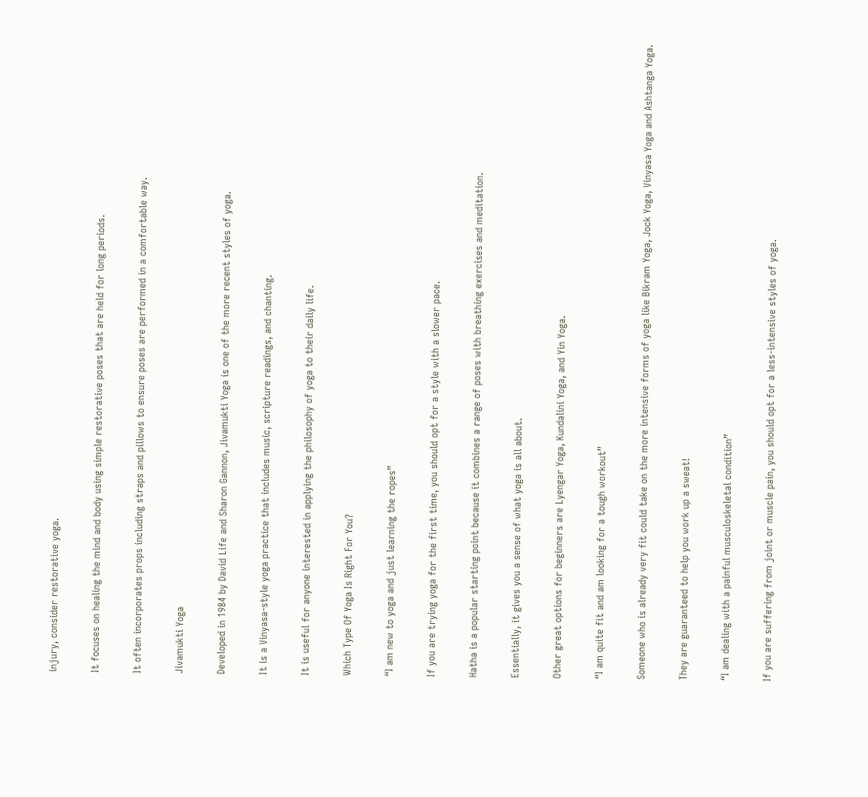injury, consider restorative yoga.

It focuses on healing the mind and body using simple restorative poses that are held for long periods.

It often incorporates props including straps and pillows to ensure poses are performed in a comfortable way.

Jivamukti Yoga

Developed in 1984 by David Life and Sharon Gannon, Jivamukti Yoga is one of the more recent styles of yoga.

It is a Vinyasa-style yoga practice that includes music, scripture readings, and chanting.

It is useful for anyone interested in applying the philosophy of yoga to their daily life.

Which Type Of Yoga Is Right For You?

“I am new to yoga and just learning the ropes”

If you are trying yoga for the first time, you should opt for a style with a slower pace.

Hatha is a popular starting point because it combines a range of poses with breathing exercises and meditation.

Essentially, it gives you a sense of what yoga is all about.

Other great options for beginners are Lyengar Yoga, Kundalini Yoga, and Yin Yoga.

“I am quite fit and am looking for a tough workout”

Someone who is already very fit could take on the more intensive forms of yoga like Bikram Yoga, Jock Yoga, Vinyasa Yoga and Ashtanga Yoga.

They are guaranteed to help you work up a sweat!

“I am dealing with a painful musculoskeletal condition”

If you are suffering from joint or muscle pain, you should opt for a less-intensive styles of yoga.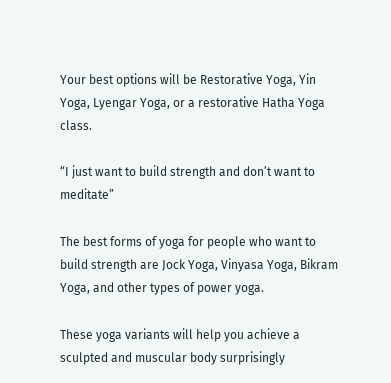Your best options will be Restorative Yoga, Yin Yoga, Lyengar Yoga, or a restorative Hatha Yoga class.

“I just want to build strength and don’t want to meditate”

The best forms of yoga for people who want to build strength are Jock Yoga, Vinyasa Yoga, Bikram Yoga, and other types of power yoga.

These yoga variants will help you achieve a sculpted and muscular body surprisingly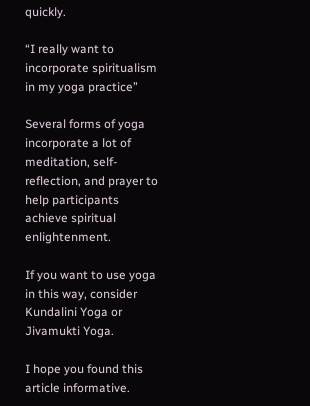quickly.

“I really want to incorporate spiritualism in my yoga practice”

Several forms of yoga incorporate a lot of meditation, self-reflection, and prayer to help participants achieve spiritual enlightenment.

If you want to use yoga in this way, consider Kundalini Yoga or Jivamukti Yoga.

I hope you found this article informative.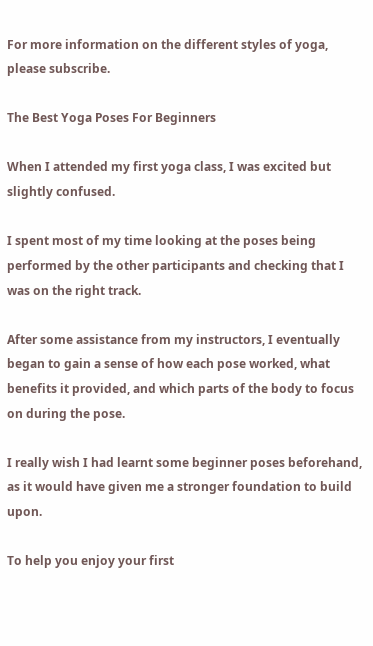For more information on the different styles of yoga, please subscribe.

The Best Yoga Poses For Beginners

When I attended my first yoga class, I was excited but slightly confused.

I spent most of my time looking at the poses being performed by the other participants and checking that I was on the right track.

After some assistance from my instructors, I eventually began to gain a sense of how each pose worked, what benefits it provided, and which parts of the body to focus on during the pose.

I really wish I had learnt some beginner poses beforehand, as it would have given me a stronger foundation to build upon.

To help you enjoy your first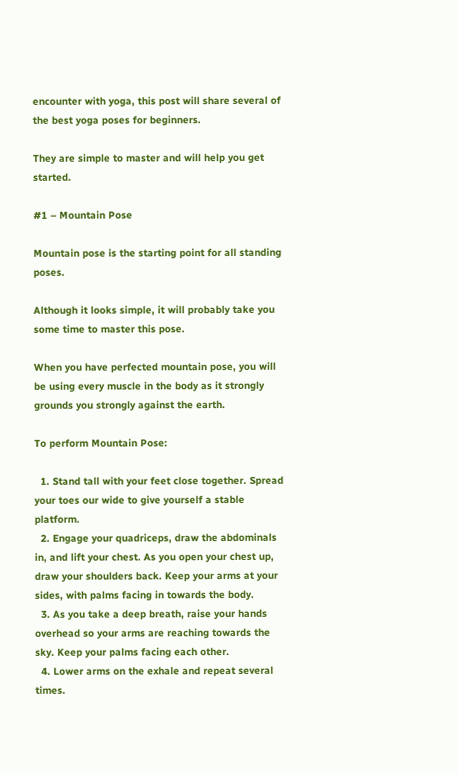encounter with yoga, this post will share several of the best yoga poses for beginners.

They are simple to master and will help you get started.

#1 – Mountain Pose

Mountain pose is the starting point for all standing poses.

Although it looks simple, it will probably take you some time to master this pose.

When you have perfected mountain pose, you will be using every muscle in the body as it strongly grounds you strongly against the earth.

To perform Mountain Pose:

  1. Stand tall with your feet close together. Spread your toes our wide to give yourself a stable platform.
  2. Engage your quadriceps, draw the abdominals in, and lift your chest. As you open your chest up, draw your shoulders back. Keep your arms at your sides, with palms facing in towards the body.
  3. As you take a deep breath, raise your hands overhead so your arms are reaching towards the sky. Keep your palms facing each other.
  4. Lower arms on the exhale and repeat several times.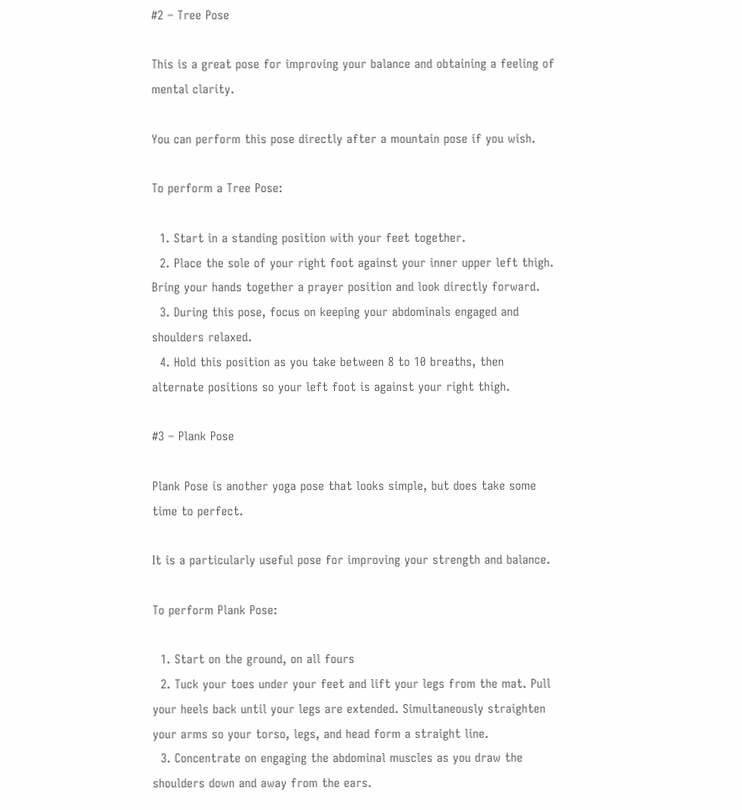#2 – Tree Pose

This is a great pose for improving your balance and obtaining a feeling of mental clarity.

You can perform this pose directly after a mountain pose if you wish.

To perform a Tree Pose:

  1. Start in a standing position with your feet together.
  2. Place the sole of your right foot against your inner upper left thigh. Bring your hands together a prayer position and look directly forward.
  3. During this pose, focus on keeping your abdominals engaged and shoulders relaxed.
  4. Hold this position as you take between 8 to 10 breaths, then alternate positions so your left foot is against your right thigh.

#3 – Plank Pose

Plank Pose is another yoga pose that looks simple, but does take some time to perfect.

It is a particularly useful pose for improving your strength and balance.

To perform Plank Pose:

  1. Start on the ground, on all fours
  2. Tuck your toes under your feet and lift your legs from the mat. Pull your heels back until your legs are extended. Simultaneously straighten your arms so your torso, legs, and head form a straight line.
  3. Concentrate on engaging the abdominal muscles as you draw the shoulders down and away from the ears.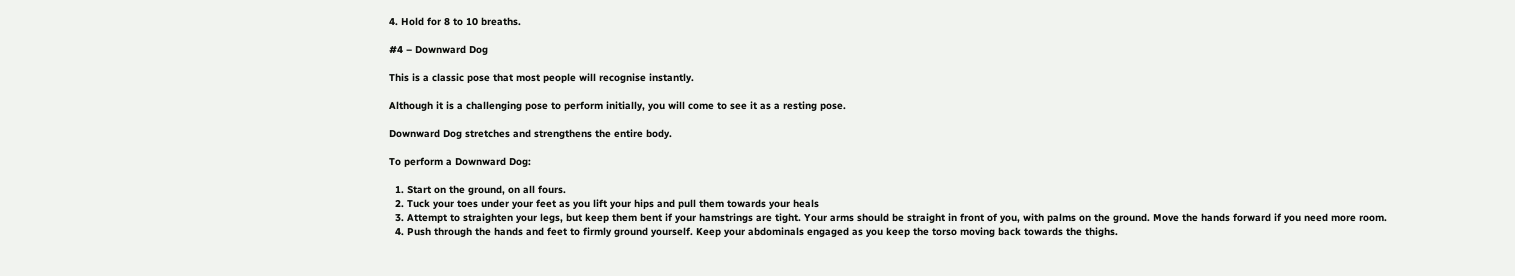4. Hold for 8 to 10 breaths.

#4 – Downward Dog

This is a classic pose that most people will recognise instantly.

Although it is a challenging pose to perform initially, you will come to see it as a resting pose.

Downward Dog stretches and strengthens the entire body.

To perform a Downward Dog:

  1. Start on the ground, on all fours.
  2. Tuck your toes under your feet as you lift your hips and pull them towards your heals
  3. Attempt to straighten your legs, but keep them bent if your hamstrings are tight. Your arms should be straight in front of you, with palms on the ground. Move the hands forward if you need more room.
  4. Push through the hands and feet to firmly ground yourself. Keep your abdominals engaged as you keep the torso moving back towards the thighs.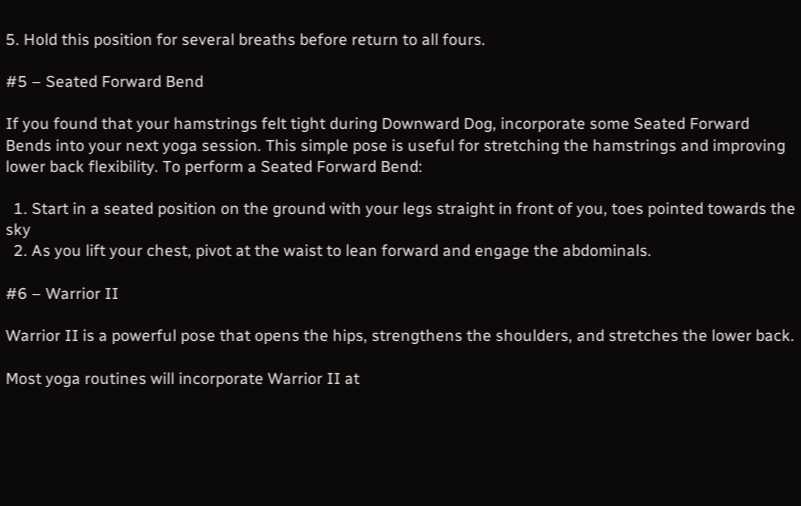5. Hold this position for several breaths before return to all fours.

#5 – Seated Forward Bend

If you found that your hamstrings felt tight during Downward Dog, incorporate some Seated Forward Bends into your next yoga session. This simple pose is useful for stretching the hamstrings and improving lower back flexibility. To perform a Seated Forward Bend:

  1. Start in a seated position on the ground with your legs straight in front of you, toes pointed towards the sky
  2. As you lift your chest, pivot at the waist to lean forward and engage the abdominals.

#6 – Warrior II

Warrior II is a powerful pose that opens the hips, strengthens the shoulders, and stretches the lower back.

Most yoga routines will incorporate Warrior II at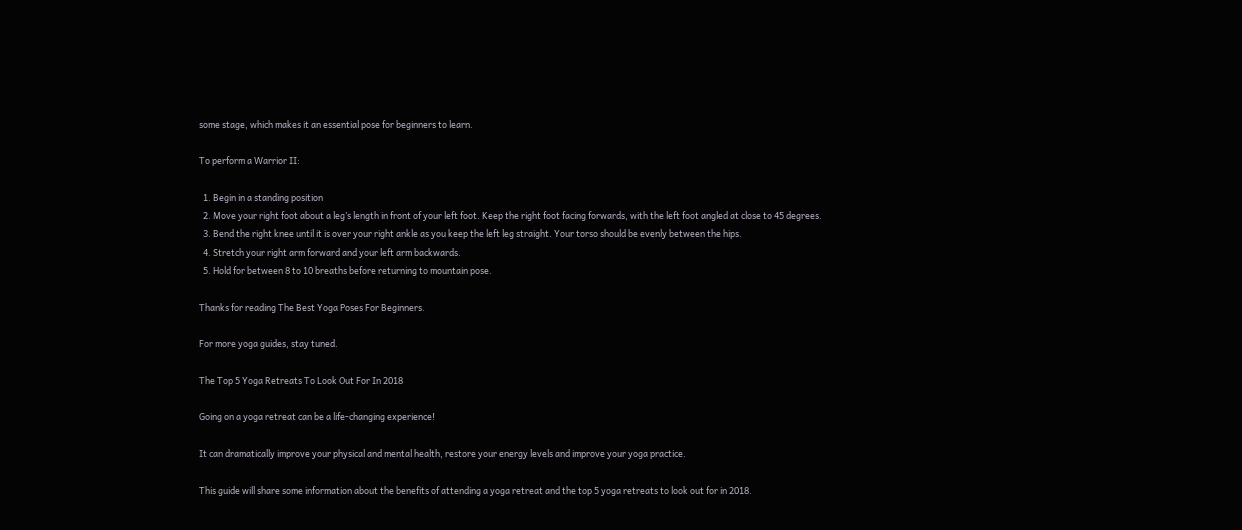some stage, which makes it an essential pose for beginners to learn.

To perform a Warrior II:

  1. Begin in a standing position
  2. Move your right foot about a leg’s length in front of your left foot. Keep the right foot facing forwards, with the left foot angled at close to 45 degrees.
  3. Bend the right knee until it is over your right ankle as you keep the left leg straight. Your torso should be evenly between the hips.
  4. Stretch your right arm forward and your left arm backwards.
  5. Hold for between 8 to 10 breaths before returning to mountain pose.

Thanks for reading The Best Yoga Poses For Beginners.

For more yoga guides, stay tuned.

The Top 5 Yoga Retreats To Look Out For In 2018

Going on a yoga retreat can be a life-changing experience!

It can dramatically improve your physical and mental health, restore your energy levels and improve your yoga practice.

This guide will share some information about the benefits of attending a yoga retreat and the top 5 yoga retreats to look out for in 2018.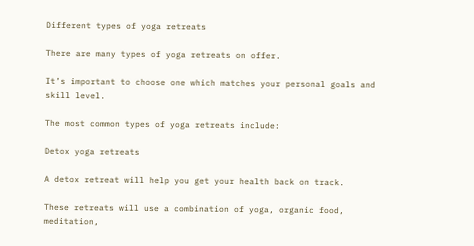Different types of yoga retreats

There are many types of yoga retreats on offer.

It’s important to choose one which matches your personal goals and skill level.

The most common types of yoga retreats include:

Detox yoga retreats

A detox retreat will help you get your health back on track.

These retreats will use a combination of yoga, organic food, meditation,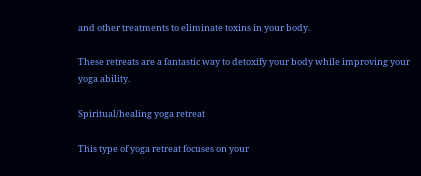and other treatments to eliminate toxins in your body.

These retreats are a fantastic way to detoxify your body while improving your yoga ability.

Spiritual/healing yoga retreat

This type of yoga retreat focuses on your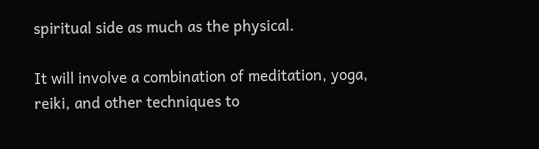spiritual side as much as the physical.

It will involve a combination of meditation, yoga, reiki, and other techniques to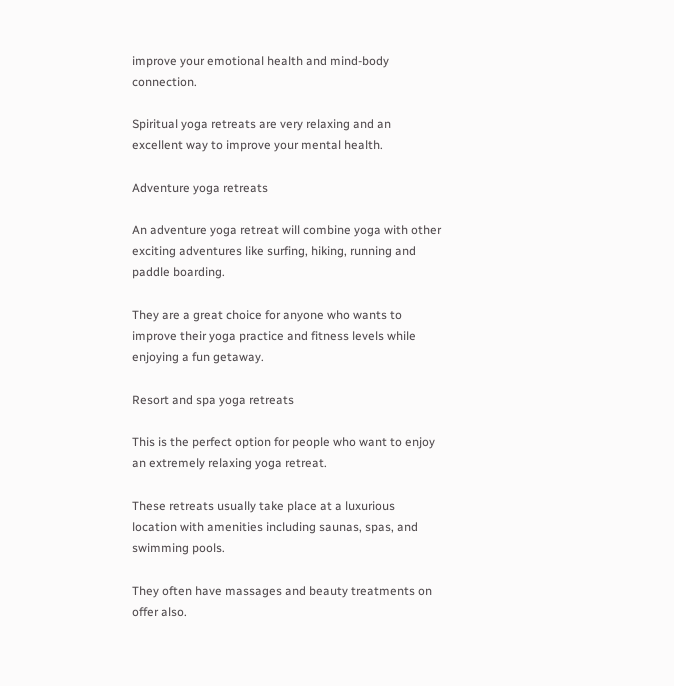improve your emotional health and mind-body connection.

Spiritual yoga retreats are very relaxing and an excellent way to improve your mental health.

Adventure yoga retreats

An adventure yoga retreat will combine yoga with other exciting adventures like surfing, hiking, running and paddle boarding.

They are a great choice for anyone who wants to improve their yoga practice and fitness levels while enjoying a fun getaway.

Resort and spa yoga retreats

This is the perfect option for people who want to enjoy an extremely relaxing yoga retreat.

These retreats usually take place at a luxurious location with amenities including saunas, spas, and swimming pools.

They often have massages and beauty treatments on offer also.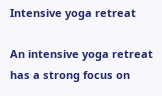Intensive yoga retreat

An intensive yoga retreat has a strong focus on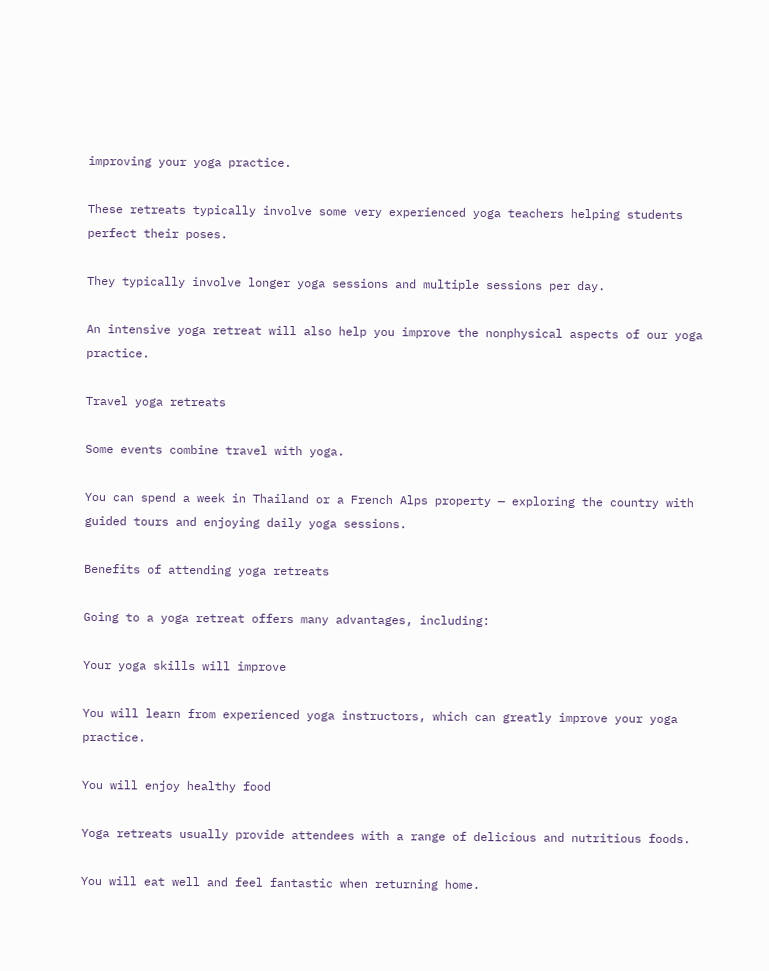improving your yoga practice.

These retreats typically involve some very experienced yoga teachers helping students perfect their poses.

They typically involve longer yoga sessions and multiple sessions per day.

An intensive yoga retreat will also help you improve the nonphysical aspects of our yoga practice.

Travel yoga retreats

Some events combine travel with yoga.

You can spend a week in Thailand or a French Alps property — exploring the country with guided tours and enjoying daily yoga sessions.

Benefits of attending yoga retreats

Going to a yoga retreat offers many advantages, including:

Your yoga skills will improve

You will learn from experienced yoga instructors, which can greatly improve your yoga practice.

You will enjoy healthy food

Yoga retreats usually provide attendees with a range of delicious and nutritious foods.

You will eat well and feel fantastic when returning home.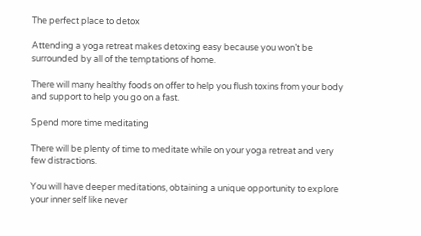The perfect place to detox

Attending a yoga retreat makes detoxing easy because you won’t be surrounded by all of the temptations of home.

There will many healthy foods on offer to help you flush toxins from your body and support to help you go on a fast.

Spend more time meditating

There will be plenty of time to meditate while on your yoga retreat and very few distractions.

You will have deeper meditations, obtaining a unique opportunity to explore your inner self like never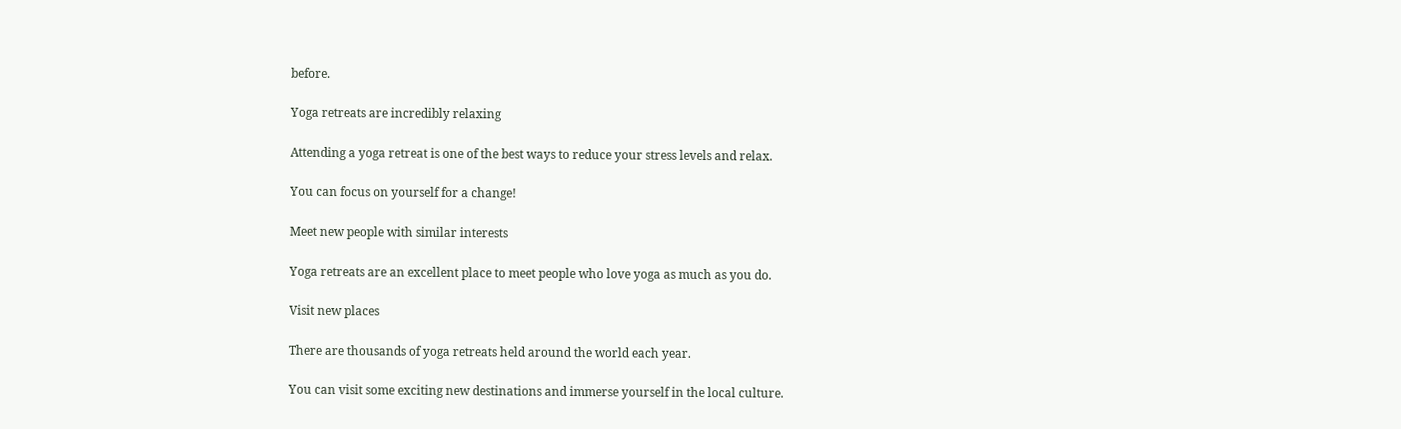before.

Yoga retreats are incredibly relaxing

Attending a yoga retreat is one of the best ways to reduce your stress levels and relax.

You can focus on yourself for a change!

Meet new people with similar interests

Yoga retreats are an excellent place to meet people who love yoga as much as you do.

Visit new places

There are thousands of yoga retreats held around the world each year.

You can visit some exciting new destinations and immerse yourself in the local culture.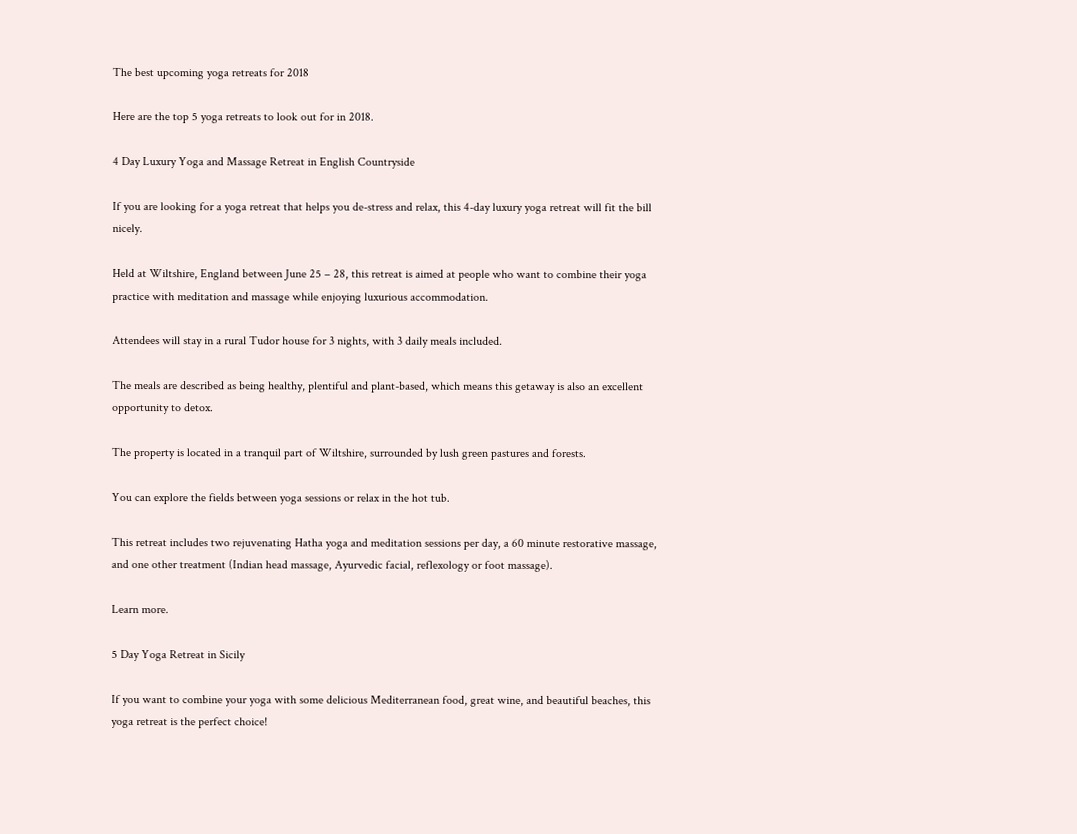The best upcoming yoga retreats for 2018

Here are the top 5 yoga retreats to look out for in 2018.

4 Day Luxury Yoga and Massage Retreat in English Countryside

If you are looking for a yoga retreat that helps you de-stress and relax, this 4-day luxury yoga retreat will fit the bill nicely.

Held at Wiltshire, England between June 25 – 28, this retreat is aimed at people who want to combine their yoga practice with meditation and massage while enjoying luxurious accommodation.

Attendees will stay in a rural Tudor house for 3 nights, with 3 daily meals included.

The meals are described as being healthy, plentiful and plant-based, which means this getaway is also an excellent opportunity to detox.

The property is located in a tranquil part of Wiltshire, surrounded by lush green pastures and forests.

You can explore the fields between yoga sessions or relax in the hot tub.

This retreat includes two rejuvenating Hatha yoga and meditation sessions per day, a 60 minute restorative massage, and one other treatment (Indian head massage, Ayurvedic facial, reflexology or foot massage).

Learn more.

5 Day Yoga Retreat in Sicily

If you want to combine your yoga with some delicious Mediterranean food, great wine, and beautiful beaches, this yoga retreat is the perfect choice!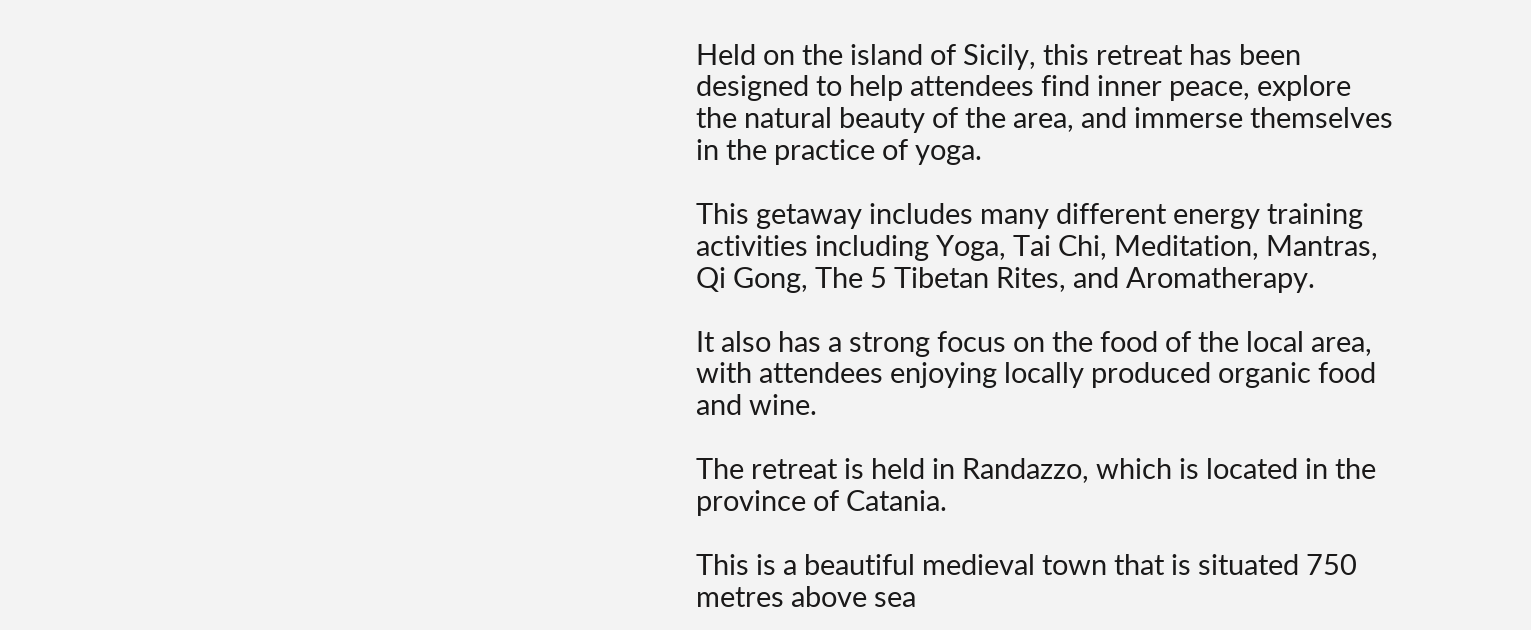Held on the island of Sicily, this retreat has been designed to help attendees find inner peace, explore the natural beauty of the area, and immerse themselves in the practice of yoga.

This getaway includes many different energy training activities including Yoga, Tai Chi, Meditation, Mantras, Qi Gong, The 5 Tibetan Rites, and Aromatherapy.

It also has a strong focus on the food of the local area, with attendees enjoying locally produced organic food and wine.

The retreat is held in Randazzo, which is located in the province of Catania.

This is a beautiful medieval town that is situated 750 metres above sea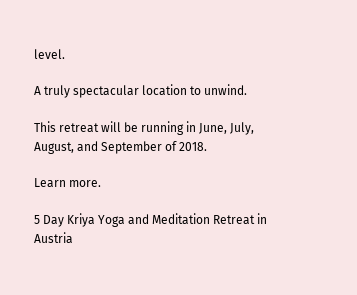level.

A truly spectacular location to unwind.

This retreat will be running in June, July, August, and September of 2018.

Learn more.

5 Day Kriya Yoga and Meditation Retreat in Austria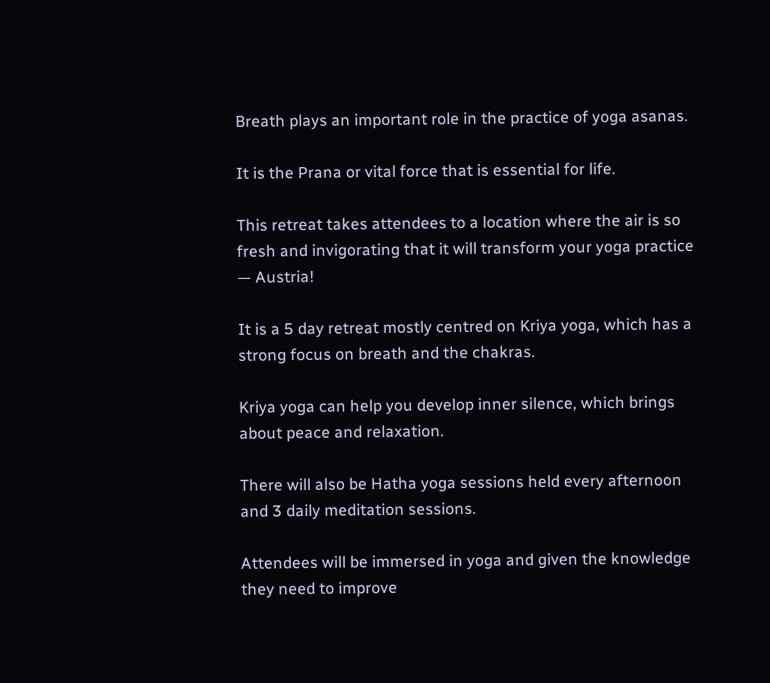Breath plays an important role in the practice of yoga asanas.

It is the Prana or vital force that is essential for life.

This retreat takes attendees to a location where the air is so fresh and invigorating that it will transform your yoga practice — Austria!

It is a 5 day retreat mostly centred on Kriya yoga, which has a strong focus on breath and the chakras.

Kriya yoga can help you develop inner silence, which brings about peace and relaxation.

There will also be Hatha yoga sessions held every afternoon and 3 daily meditation sessions.

Attendees will be immersed in yoga and given the knowledge they need to improve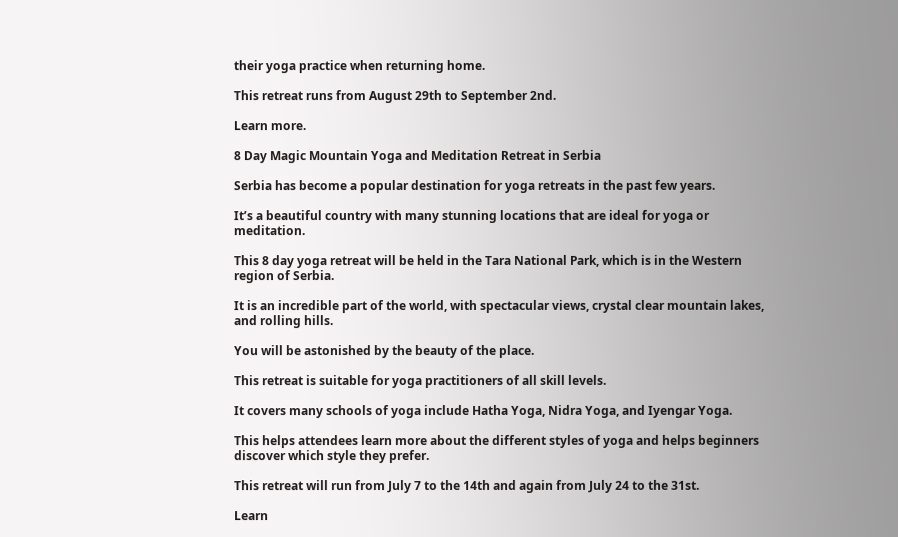their yoga practice when returning home.

This retreat runs from August 29th to September 2nd.

Learn more.

8 Day Magic Mountain Yoga and Meditation Retreat in Serbia

Serbia has become a popular destination for yoga retreats in the past few years.

It’s a beautiful country with many stunning locations that are ideal for yoga or meditation.

This 8 day yoga retreat will be held in the Tara National Park, which is in the Western region of Serbia.

It is an incredible part of the world, with spectacular views, crystal clear mountain lakes, and rolling hills.

You will be astonished by the beauty of the place.

This retreat is suitable for yoga practitioners of all skill levels.

It covers many schools of yoga include Hatha Yoga, Nidra Yoga, and Iyengar Yoga.

This helps attendees learn more about the different styles of yoga and helps beginners discover which style they prefer.

This retreat will run from July 7 to the 14th and again from July 24 to the 31st.

Learn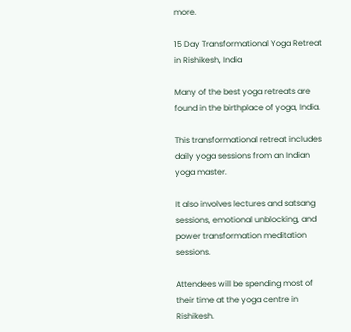more.

15 Day Transformational Yoga Retreat in Rishikesh, India

Many of the best yoga retreats are found in the birthplace of yoga, India.

This transformational retreat includes daily yoga sessions from an Indian yoga master.

It also involves lectures and satsang sessions, emotional unblocking, and power transformation meditation sessions.

Attendees will be spending most of their time at the yoga centre in Rishikesh.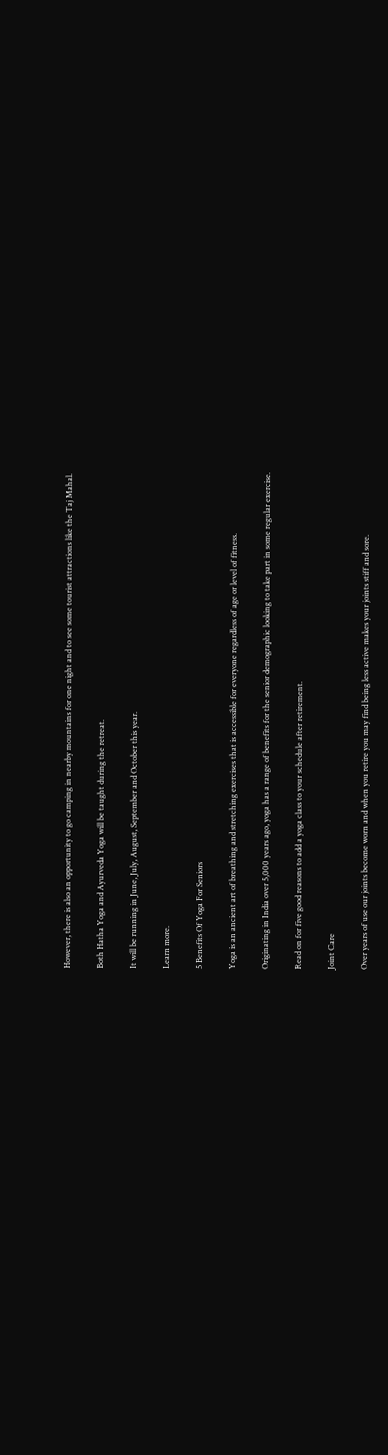However, there is also an opportunity to go camping in nearby mountains for one night and to see some tourist attractions like the Taj Mahal.

Both Hatha Yoga and Ayurveda Yoga will be taught during the retreat.

It will be running in June, July, August, September and October this year.

Learn more.

5 Benefits Of Yoga For Seniors

Yoga is an ancient art of breathing and stretching exercises that is accessible for everyone regardless of age or level of fitness.

Originating in India over 5,000 years ago, yoga has a range of benefits for the senior demographic looking to take part in some regular exercise.

Read on for five good reasons to add a yoga class to your schedule after retirement.

Joint Care

Over years of use our joints become worn and when you retire you may find being less active makes your joints stiff and sore.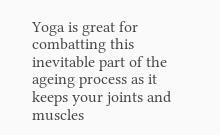Yoga is great for combatting this inevitable part of the ageing process as it keeps your joints and muscles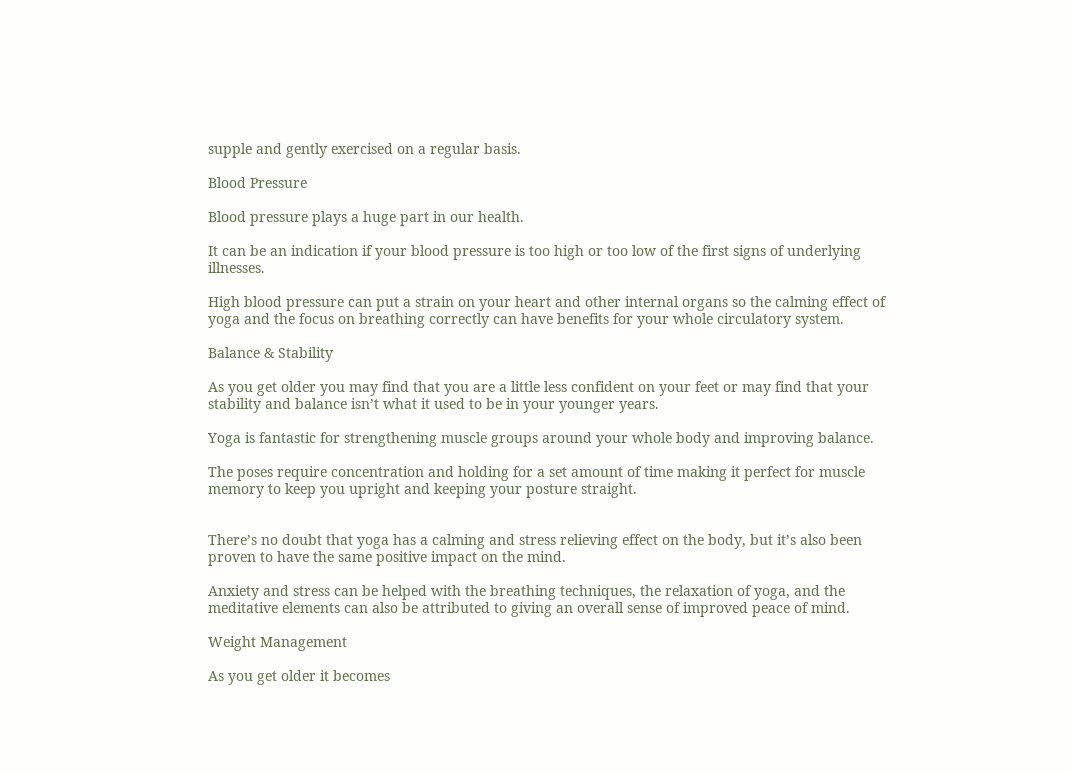supple and gently exercised on a regular basis.

Blood Pressure

Blood pressure plays a huge part in our health.

It can be an indication if your blood pressure is too high or too low of the first signs of underlying illnesses.

High blood pressure can put a strain on your heart and other internal organs so the calming effect of yoga and the focus on breathing correctly can have benefits for your whole circulatory system.

Balance & Stability

As you get older you may find that you are a little less confident on your feet or may find that your stability and balance isn’t what it used to be in your younger years.

Yoga is fantastic for strengthening muscle groups around your whole body and improving balance.

The poses require concentration and holding for a set amount of time making it perfect for muscle memory to keep you upright and keeping your posture straight.


There’s no doubt that yoga has a calming and stress relieving effect on the body, but it’s also been proven to have the same positive impact on the mind.

Anxiety and stress can be helped with the breathing techniques, the relaxation of yoga, and the meditative elements can also be attributed to giving an overall sense of improved peace of mind.

Weight Management

As you get older it becomes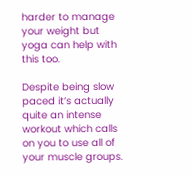harder to manage your weight but yoga can help with this too.

Despite being slow paced it’s actually quite an intense workout which calls on you to use all of your muscle groups.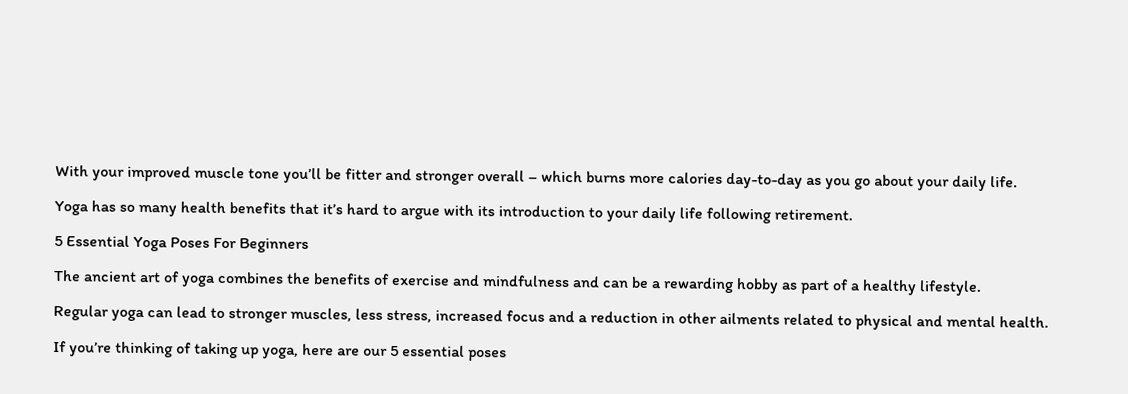With your improved muscle tone you’ll be fitter and stronger overall – which burns more calories day-to-day as you go about your daily life.

Yoga has so many health benefits that it’s hard to argue with its introduction to your daily life following retirement.

5 Essential Yoga Poses For Beginners

The ancient art of yoga combines the benefits of exercise and mindfulness and can be a rewarding hobby as part of a healthy lifestyle.

Regular yoga can lead to stronger muscles, less stress, increased focus and a reduction in other ailments related to physical and mental health.

If you’re thinking of taking up yoga, here are our 5 essential poses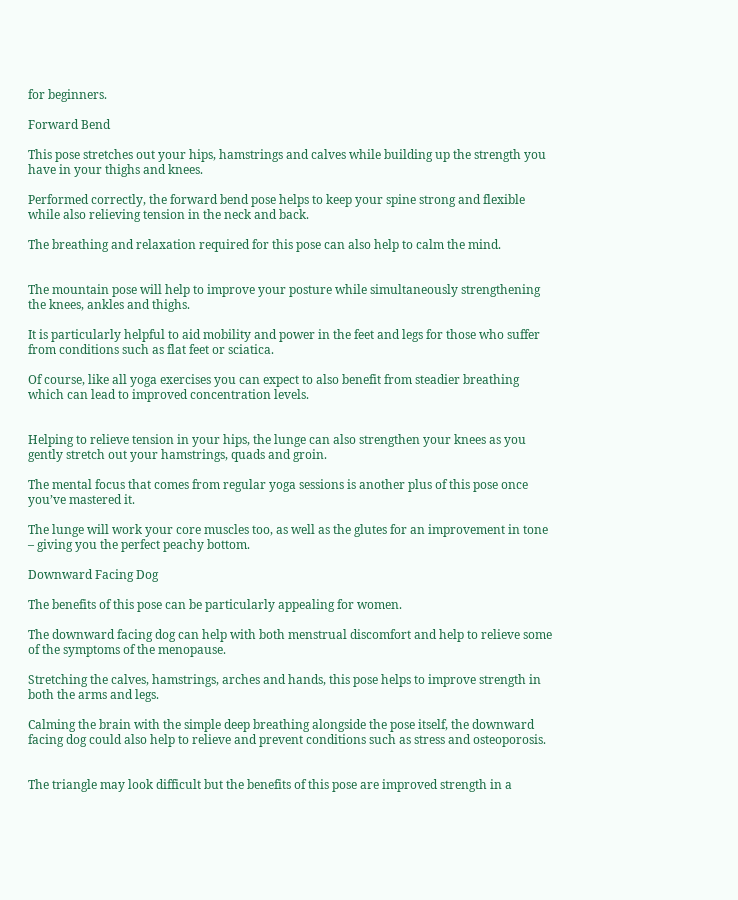for beginners.

Forward Bend

This pose stretches out your hips, hamstrings and calves while building up the strength you have in your thighs and knees.

Performed correctly, the forward bend pose helps to keep your spine strong and flexible while also relieving tension in the neck and back.

The breathing and relaxation required for this pose can also help to calm the mind.


The mountain pose will help to improve your posture while simultaneously strengthening the knees, ankles and thighs.

It is particularly helpful to aid mobility and power in the feet and legs for those who suffer from conditions such as flat feet or sciatica.

Of course, like all yoga exercises you can expect to also benefit from steadier breathing which can lead to improved concentration levels.


Helping to relieve tension in your hips, the lunge can also strengthen your knees as you gently stretch out your hamstrings, quads and groin.

The mental focus that comes from regular yoga sessions is another plus of this pose once you’ve mastered it.

The lunge will work your core muscles too, as well as the glutes for an improvement in tone – giving you the perfect peachy bottom.

Downward Facing Dog

The benefits of this pose can be particularly appealing for women.

The downward facing dog can help with both menstrual discomfort and help to relieve some of the symptoms of the menopause.

Stretching the calves, hamstrings, arches and hands, this pose helps to improve strength in both the arms and legs.

Calming the brain with the simple deep breathing alongside the pose itself, the downward facing dog could also help to relieve and prevent conditions such as stress and osteoporosis.


The triangle may look difficult but the benefits of this pose are improved strength in a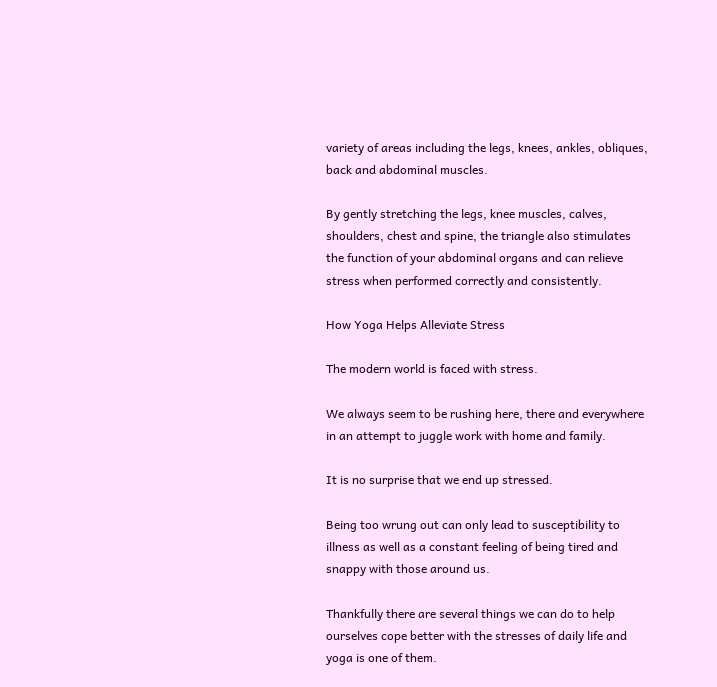variety of areas including the legs, knees, ankles, obliques, back and abdominal muscles.

By gently stretching the legs, knee muscles, calves, shoulders, chest and spine, the triangle also stimulates the function of your abdominal organs and can relieve stress when performed correctly and consistently.

How Yoga Helps Alleviate Stress

The modern world is faced with stress.

We always seem to be rushing here, there and everywhere in an attempt to juggle work with home and family.

It is no surprise that we end up stressed.

Being too wrung out can only lead to susceptibility to illness as well as a constant feeling of being tired and snappy with those around us.

Thankfully there are several things we can do to help ourselves cope better with the stresses of daily life and yoga is one of them.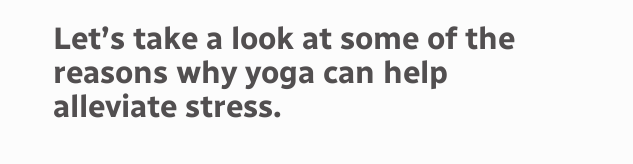Let’s take a look at some of the reasons why yoga can help alleviate stress.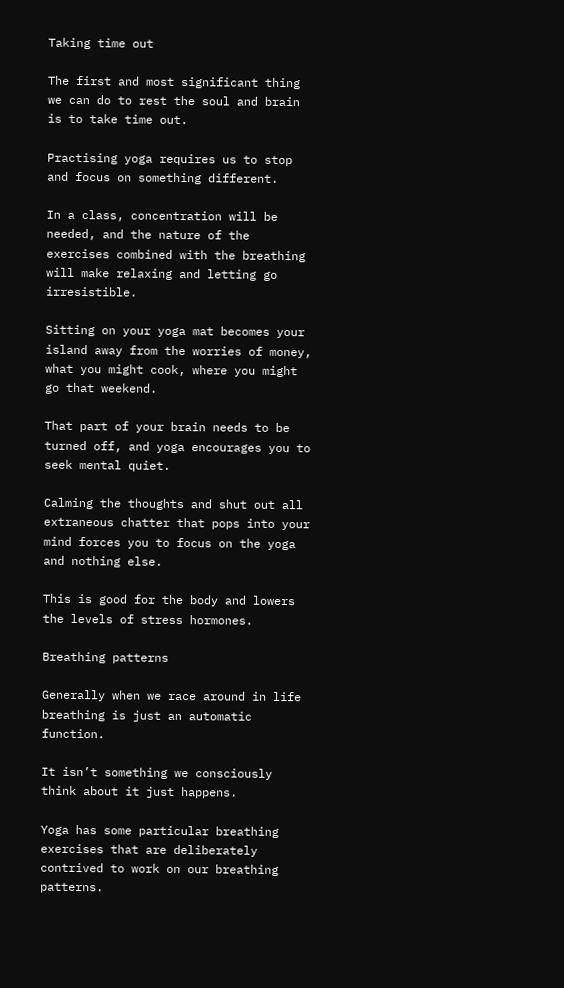Taking time out

The first and most significant thing we can do to rest the soul and brain is to take time out.

Practising yoga requires us to stop and focus on something different.

In a class, concentration will be needed, and the nature of the exercises combined with the breathing will make relaxing and letting go irresistible.

Sitting on your yoga mat becomes your island away from the worries of money, what you might cook, where you might go that weekend.

That part of your brain needs to be turned off, and yoga encourages you to seek mental quiet.

Calming the thoughts and shut out all extraneous chatter that pops into your mind forces you to focus on the yoga and nothing else.

This is good for the body and lowers the levels of stress hormones.

Breathing patterns

Generally when we race around in life breathing is just an automatic function.

It isn’t something we consciously think about it just happens.

Yoga has some particular breathing exercises that are deliberately contrived to work on our breathing patterns.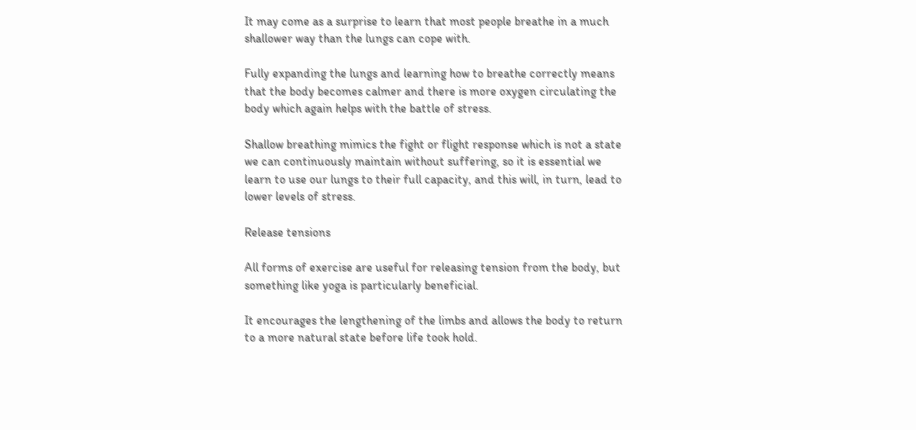It may come as a surprise to learn that most people breathe in a much shallower way than the lungs can cope with.

Fully expanding the lungs and learning how to breathe correctly means that the body becomes calmer and there is more oxygen circulating the body which again helps with the battle of stress.

Shallow breathing mimics the fight or flight response which is not a state we can continuously maintain without suffering, so it is essential we learn to use our lungs to their full capacity, and this will, in turn, lead to lower levels of stress.

Release tensions

All forms of exercise are useful for releasing tension from the body, but something like yoga is particularly beneficial.

It encourages the lengthening of the limbs and allows the body to return to a more natural state before life took hold.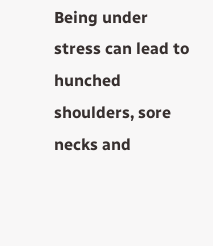Being under stress can lead to hunched shoulders, sore necks and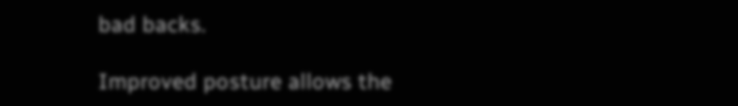bad backs.

Improved posture allows the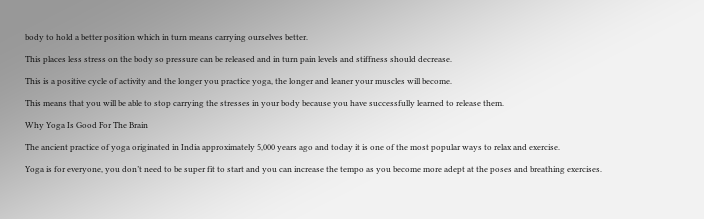body to hold a better position which in turn means carrying ourselves better.

This places less stress on the body so pressure can be released and in turn pain levels and stiffness should decrease.

This is a positive cycle of activity and the longer you practice yoga, the longer and leaner your muscles will become.

This means that you will be able to stop carrying the stresses in your body because you have successfully learned to release them.

Why Yoga Is Good For The Brain

The ancient practice of yoga originated in India approximately 5,000 years ago and today it is one of the most popular ways to relax and exercise.

Yoga is for everyone, you don’t need to be super fit to start and you can increase the tempo as you become more adept at the poses and breathing exercises.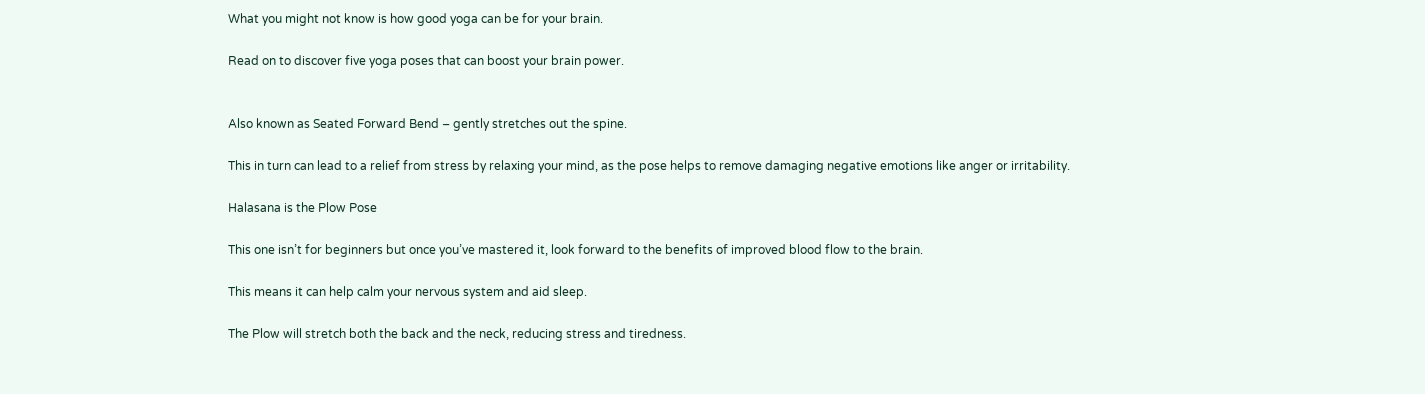What you might not know is how good yoga can be for your brain.

Read on to discover five yoga poses that can boost your brain power.


Also known as Seated Forward Bend – gently stretches out the spine.

This in turn can lead to a relief from stress by relaxing your mind, as the pose helps to remove damaging negative emotions like anger or irritability.

Halasana is the Plow Pose

This one isn’t for beginners but once you’ve mastered it, look forward to the benefits of improved blood flow to the brain.

This means it can help calm your nervous system and aid sleep.

The Plow will stretch both the back and the neck, reducing stress and tiredness.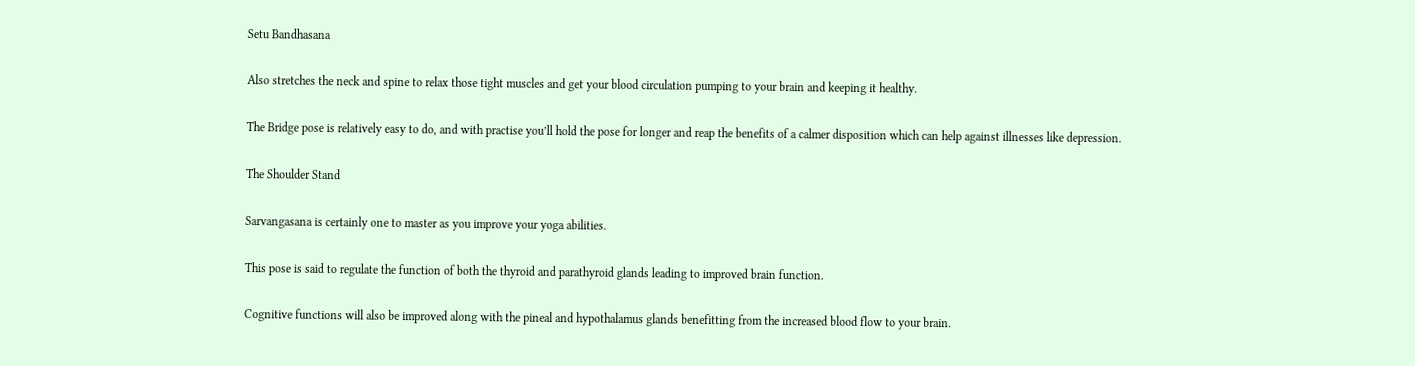Setu Bandhasana

Also stretches the neck and spine to relax those tight muscles and get your blood circulation pumping to your brain and keeping it healthy.

The Bridge pose is relatively easy to do, and with practise you’ll hold the pose for longer and reap the benefits of a calmer disposition which can help against illnesses like depression.

The Shoulder Stand

Sarvangasana is certainly one to master as you improve your yoga abilities.

This pose is said to regulate the function of both the thyroid and parathyroid glands leading to improved brain function.

Cognitive functions will also be improved along with the pineal and hypothalamus glands benefitting from the increased blood flow to your brain.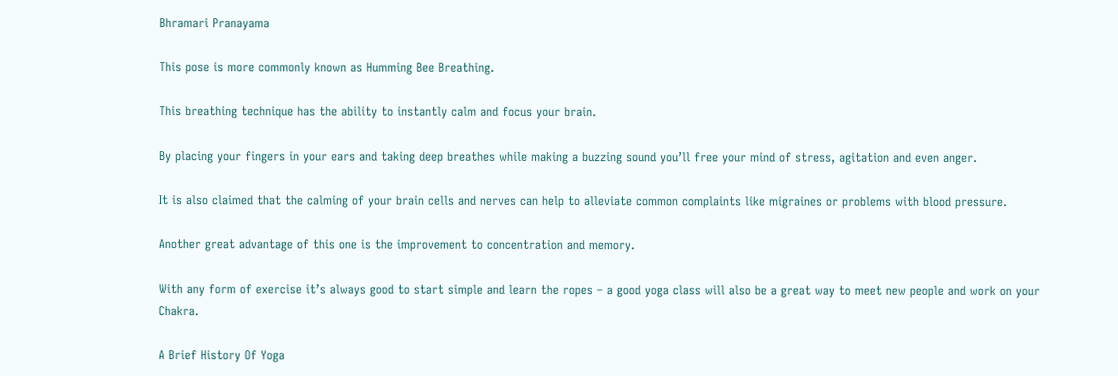Bhramari Pranayama

This pose is more commonly known as Humming Bee Breathing.

This breathing technique has the ability to instantly calm and focus your brain.

By placing your fingers in your ears and taking deep breathes while making a buzzing sound you’ll free your mind of stress, agitation and even anger.

It is also claimed that the calming of your brain cells and nerves can help to alleviate common complaints like migraines or problems with blood pressure.

Another great advantage of this one is the improvement to concentration and memory.

With any form of exercise it’s always good to start simple and learn the ropes – a good yoga class will also be a great way to meet new people and work on your Chakra.

A Brief History Of Yoga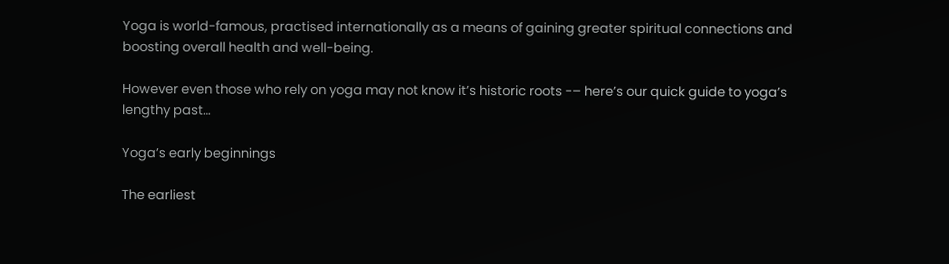Yoga is world-famous, practised internationally as a means of gaining greater spiritual connections and boosting overall health and well-being.

However even those who rely on yoga may not know it’s historic roots -– here’s our quick guide to yoga’s lengthy past…

Yoga’s early beginnings

The earliest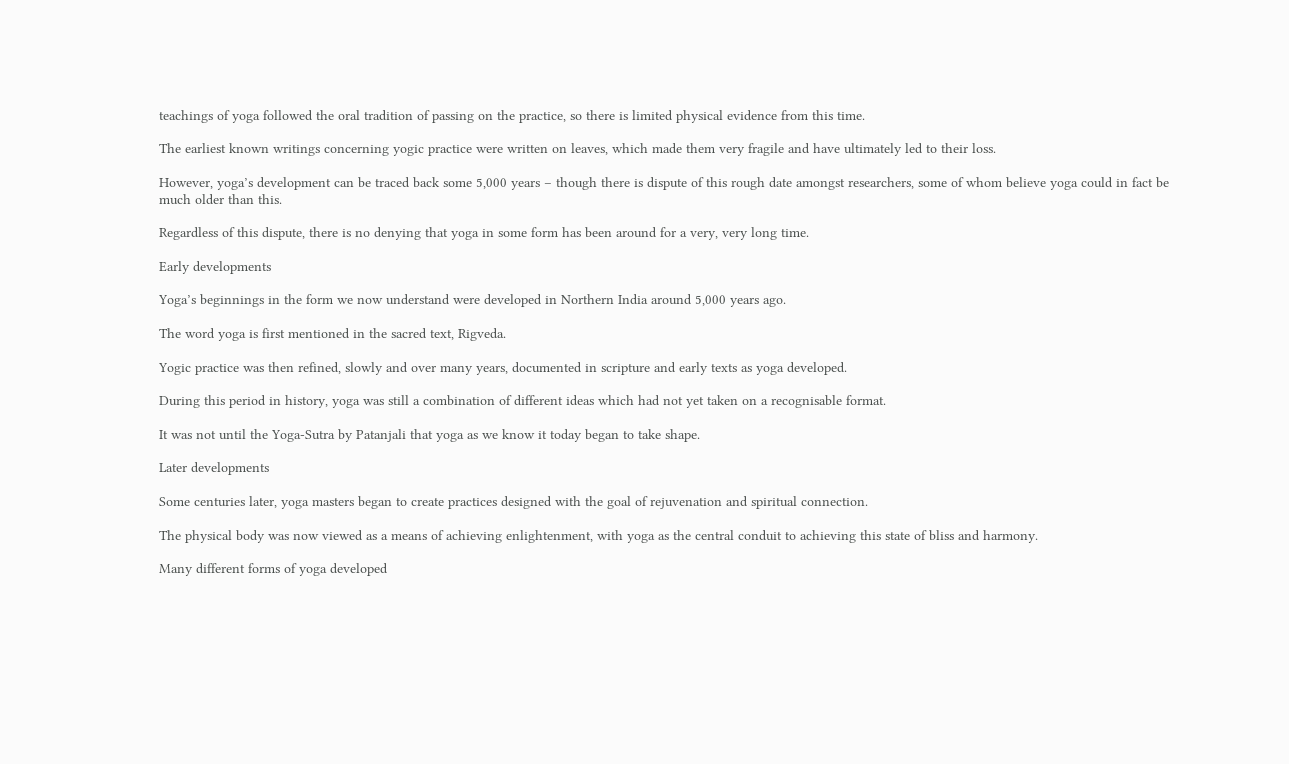teachings of yoga followed the oral tradition of passing on the practice, so there is limited physical evidence from this time.

The earliest known writings concerning yogic practice were written on leaves, which made them very fragile and have ultimately led to their loss.

However, yoga’s development can be traced back some 5,000 years – though there is dispute of this rough date amongst researchers, some of whom believe yoga could in fact be much older than this.

Regardless of this dispute, there is no denying that yoga in some form has been around for a very, very long time.

Early developments

Yoga’s beginnings in the form we now understand were developed in Northern India around 5,000 years ago.

The word yoga is first mentioned in the sacred text, Rigveda.

Yogic practice was then refined, slowly and over many years, documented in scripture and early texts as yoga developed.

During this period in history, yoga was still a combination of different ideas which had not yet taken on a recognisable format.

It was not until the Yoga-Sutra by Patanjali that yoga as we know it today began to take shape.

Later developments

Some centuries later, yoga masters began to create practices designed with the goal of rejuvenation and spiritual connection.

The physical body was now viewed as a means of achieving enlightenment, with yoga as the central conduit to achieving this state of bliss and harmony.

Many different forms of yoga developed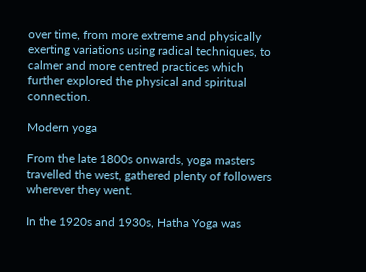over time, from more extreme and physically exerting variations using radical techniques, to calmer and more centred practices which further explored the physical and spiritual connection.

Modern yoga

From the late 1800s onwards, yoga masters travelled the west, gathered plenty of followers wherever they went.

In the 1920s and 1930s, Hatha Yoga was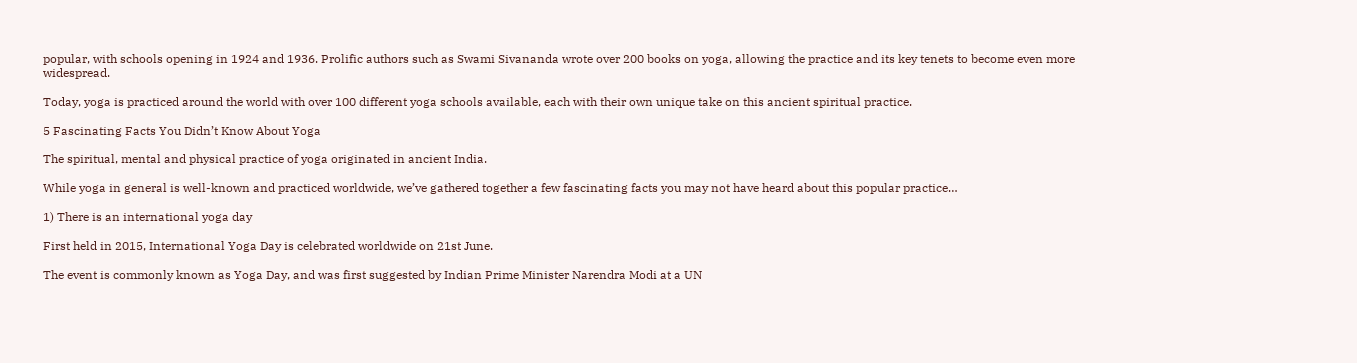popular, with schools opening in 1924 and 1936. Prolific authors such as Swami Sivananda wrote over 200 books on yoga, allowing the practice and its key tenets to become even more widespread.

Today, yoga is practiced around the world with over 100 different yoga schools available, each with their own unique take on this ancient spiritual practice.

5 Fascinating Facts You Didn’t Know About Yoga

The spiritual, mental and physical practice of yoga originated in ancient India.

While yoga in general is well-known and practiced worldwide, we’ve gathered together a few fascinating facts you may not have heard about this popular practice…

1) There is an international yoga day

First held in 2015, International Yoga Day is celebrated worldwide on 21st June.

The event is commonly known as Yoga Day, and was first suggested by Indian Prime Minister Narendra Modi at a UN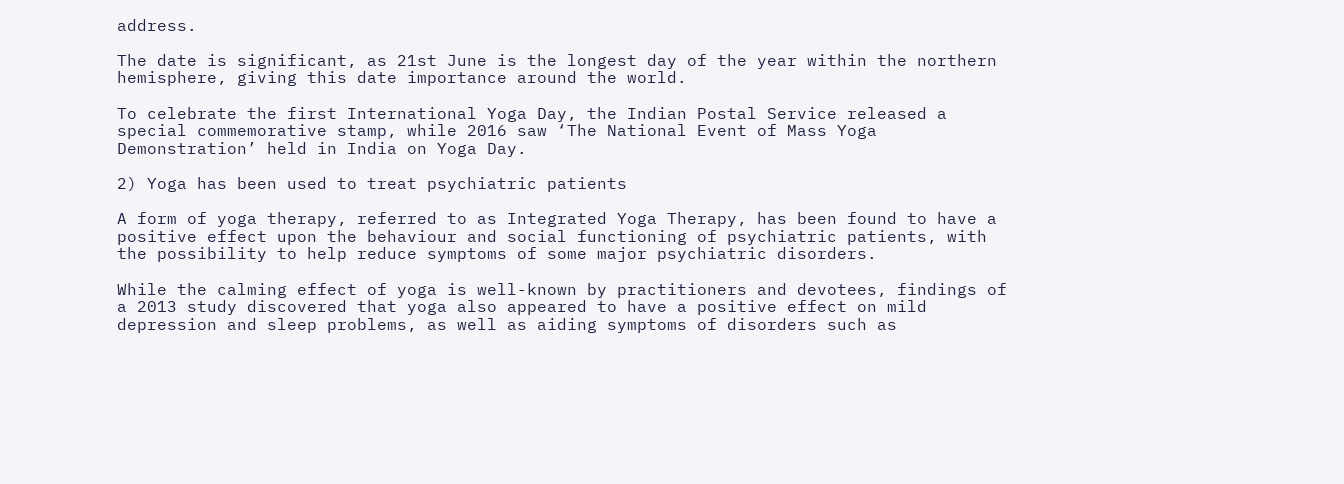address.

The date is significant, as 21st June is the longest day of the year within the northern hemisphere, giving this date importance around the world.

To celebrate the first International Yoga Day, the Indian Postal Service released a special commemorative stamp, while 2016 saw ‘The National Event of Mass Yoga Demonstration’ held in India on Yoga Day.

2) Yoga has been used to treat psychiatric patients

A form of yoga therapy, referred to as Integrated Yoga Therapy, has been found to have a positive effect upon the behaviour and social functioning of psychiatric patients, with the possibility to help reduce symptoms of some major psychiatric disorders.

While the calming effect of yoga is well-known by practitioners and devotees, findings of a 2013 study discovered that yoga also appeared to have a positive effect on mild depression and sleep problems, as well as aiding symptoms of disorders such as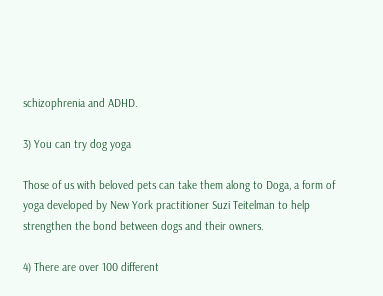schizophrenia and ADHD.

3) You can try dog yoga

Those of us with beloved pets can take them along to Doga, a form of yoga developed by New York practitioner Suzi Teitelman to help strengthen the bond between dogs and their owners.

4) There are over 100 different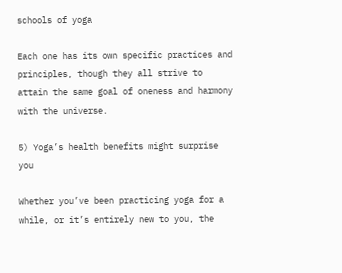schools of yoga

Each one has its own specific practices and principles, though they all strive to attain the same goal of oneness and harmony with the universe.

5) Yoga’s health benefits might surprise you

Whether you’ve been practicing yoga for a while, or it’s entirely new to you, the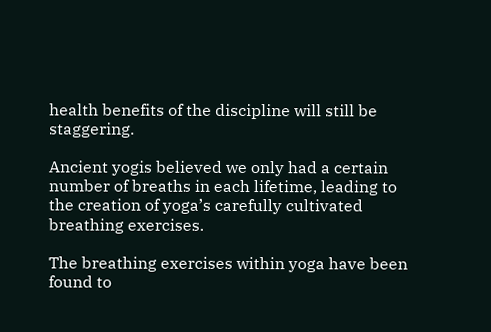health benefits of the discipline will still be staggering.

Ancient yogis believed we only had a certain number of breaths in each lifetime, leading to the creation of yoga’s carefully cultivated breathing exercises.

The breathing exercises within yoga have been found to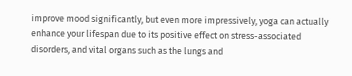improve mood significantly, but even more impressively, yoga can actually enhance your lifespan due to its positive effect on stress-associated disorders, and vital organs such as the lungs and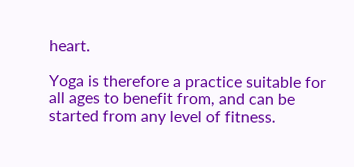heart.

Yoga is therefore a practice suitable for all ages to benefit from, and can be started from any level of fitness.